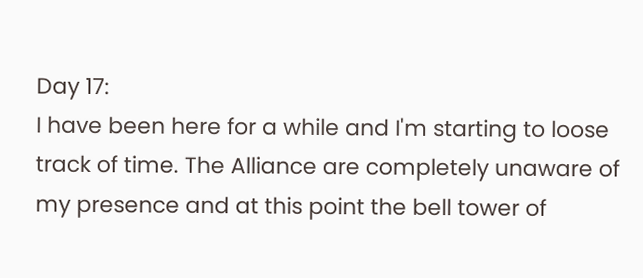Day 17:
I have been here for a while and I'm starting to loose track of time. The Alliance are completely unaware of my presence and at this point the bell tower of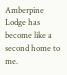Amberpine Lodge has become like a second home to me.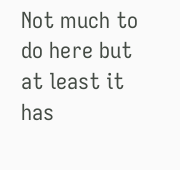Not much to do here but at least it has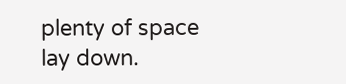plenty of space lay down.